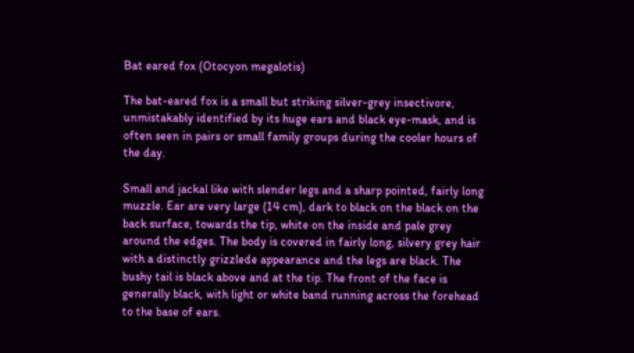Bat eared fox (Otocyon megalotis)

The bat-eared fox is a small but striking silver-grey insectivore, unmistakably identified by its huge ears and black eye-mask, and is often seen in pairs or small family groups during the cooler hours of the day.

Small and jackal like with slender legs and a sharp pointed, fairly long muzzle. Ear are very large (14 cm), dark to black on the black on the back surface, towards the tip, white on the inside and pale grey around the edges. The body is covered in fairly long, silvery grey hair with a distinctly grizzlede appearance and the legs are black. The bushy tail is black above and at the tip. The front of the face is generally black, with light or white band running across the forehead to the base of ears.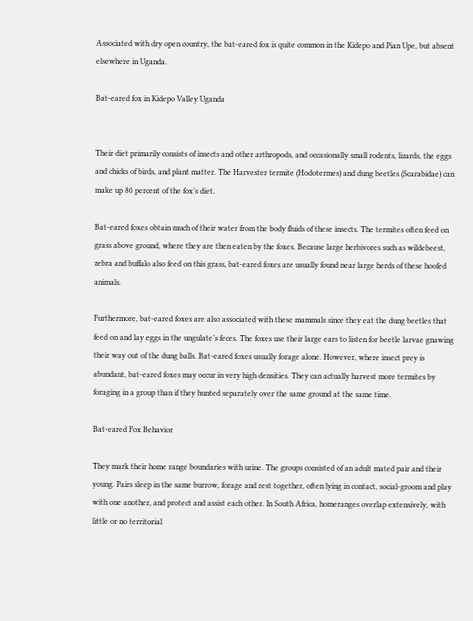Associated with dry open country, the bat-eared fox is quite common in the Kidepo and Pian Upe, but absent elsewhere in Uganda.

Bat-eared fox in Kidepo Valley Uganda


Their diet primarily consists of insects and other arthropods, and occasionally small rodents, lizards, the eggs and chicks of birds, and plant matter. The Harvester termite (Hodotermes) and dung beetles (Scarabidae) can make up 80 percent of the fox’s diet.

Bat-eared foxes obtain much of their water from the body fluids of these insects. The termites often feed on grass above ground, where they are then eaten by the foxes. Because large herbivores such as wildebeest, zebra and buffalo also feed on this grass, bat-eared foxes are usually found near large herds of these hoofed animals.

Furthermore, bat-eared foxes are also associated with these mammals since they eat the dung beetles that feed on and lay eggs in the ungulate’s feces. The foxes use their large ears to listen for beetle larvae gnawing their way out of the dung balls. Bat-eared foxes usually forage alone. However, where insect prey is abundant, bat-eared foxes may occur in very high densities. They can actually harvest more termites by foraging in a group than if they hunted separately over the same ground at the same time.

Bat-eared Fox Behavior

They mark their home range boundaries with urine. The groups consisted of an adult mated pair and their young. Pairs sleep in the same burrow, forage and rest together, often lying in contact, social-groom and play with one another, and protect and assist each other. In South Africa, homeranges overlap extensively, with little or no territorial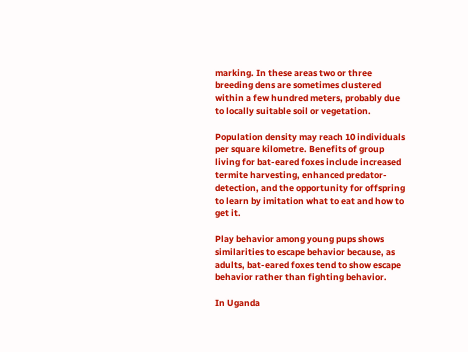marking. In these areas two or three breeding dens are sometimes clustered within a few hundred meters, probably due to locally suitable soil or vegetation.

Population density may reach 10 individuals per square kilometre. Benefits of group living for bat-eared foxes include increased termite harvesting, enhanced predator-detection, and the opportunity for offspring to learn by imitation what to eat and how to get it.

Play behavior among young pups shows similarities to escape behavior because, as adults, bat-eared foxes tend to show escape behavior rather than fighting behavior.

In Uganda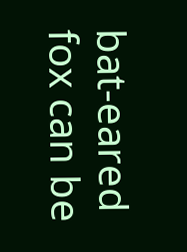bat-eared fox can be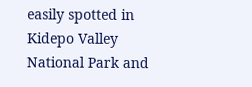easily spotted in Kidepo Valley National Park and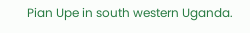Pian Upe in south western Uganda.